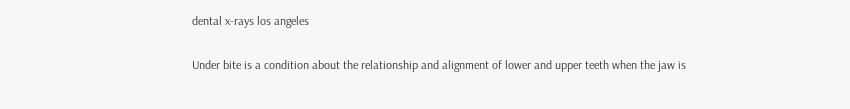dental x-rays los angeles

Under bite is a condition about the relationship and alignment of lower and upper teeth when the jaw is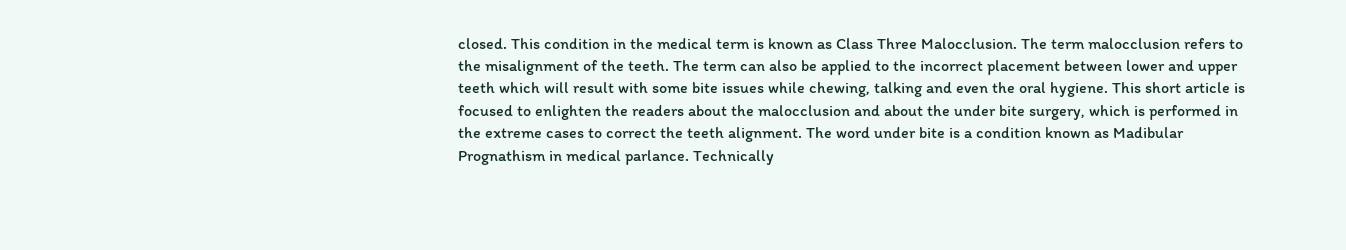closed. This condition in the medical term is known as Class Three Malocclusion. The term malocclusion refers to the misalignment of the teeth. The term can also be applied to the incorrect placement between lower and upper teeth which will result with some bite issues while chewing, talking and even the oral hygiene. This short article is focused to enlighten the readers about the malocclusion and about the under bite surgery, which is performed in the extreme cases to correct the teeth alignment. The word under bite is a condition known as Madibular Prognathism in medical parlance. Technically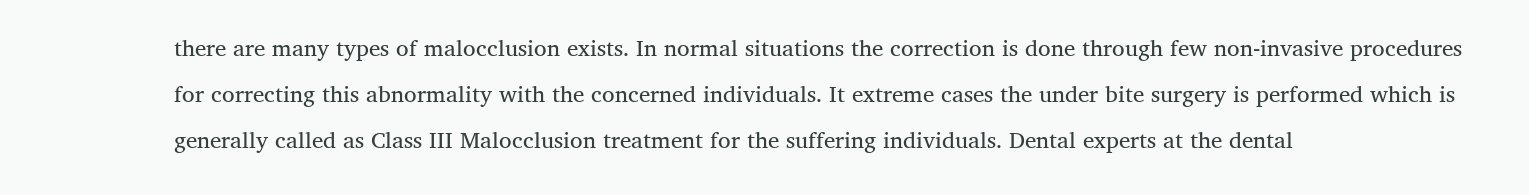there are many types of malocclusion exists. In normal situations the correction is done through few non-invasive procedures for correcting this abnormality with the concerned individuals. It extreme cases the under bite surgery is performed which is generally called as Class III Malocclusion treatment for the suffering individuals. Dental experts at the dental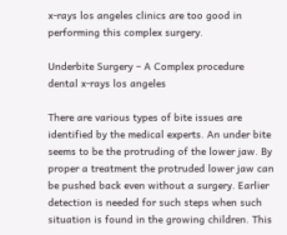x-rays los angeles clinics are too good in performing this complex surgery.

Underbite Surgery – A Complex procedure dental x-rays los angeles

There are various types of bite issues are identified by the medical experts. An under bite seems to be the protruding of the lower jaw. By proper a treatment the protruded lower jaw can be pushed back even without a surgery. Earlier detection is needed for such steps when such situation is found in the growing children. This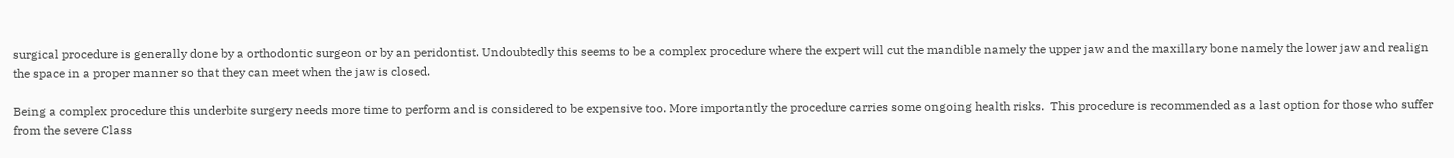surgical procedure is generally done by a orthodontic surgeon or by an peridontist. Undoubtedly this seems to be a complex procedure where the expert will cut the mandible namely the upper jaw and the maxillary bone namely the lower jaw and realign the space in a proper manner so that they can meet when the jaw is closed.

Being a complex procedure this underbite surgery needs more time to perform and is considered to be expensive too. More importantly the procedure carries some ongoing health risks.  This procedure is recommended as a last option for those who suffer from the severe Class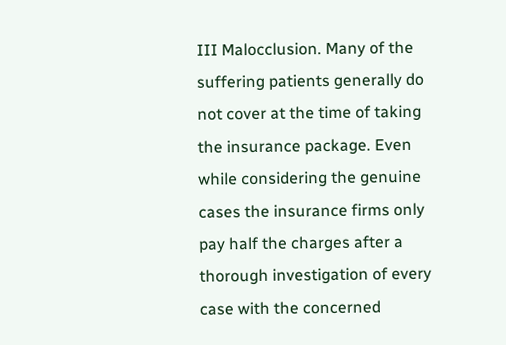III Malocclusion. Many of the suffering patients generally do not cover at the time of taking the insurance package. Even while considering the genuine cases the insurance firms only pay half the charges after a thorough investigation of every case with the concerned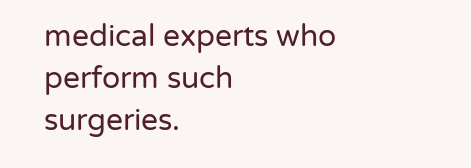medical experts who perform such surgeries.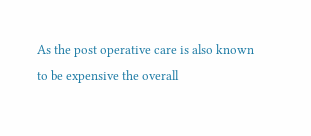As the post operative care is also known to be expensive the overall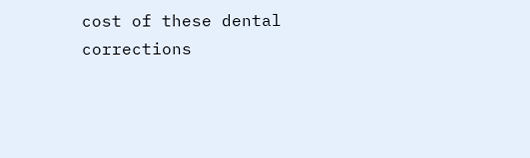cost of these dental corrections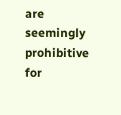are seemingly prohibitive for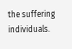the suffering individuals.